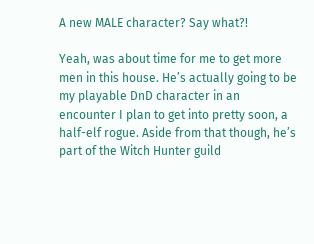A new MALE character? Say what?!

Yeah, was about time for me to get more men in this house. He’s actually going to be my playable DnD character in an encounter I plan to get into pretty soon, a half-elf rogue. Aside from that though, he’s part of the Witch Hunter guild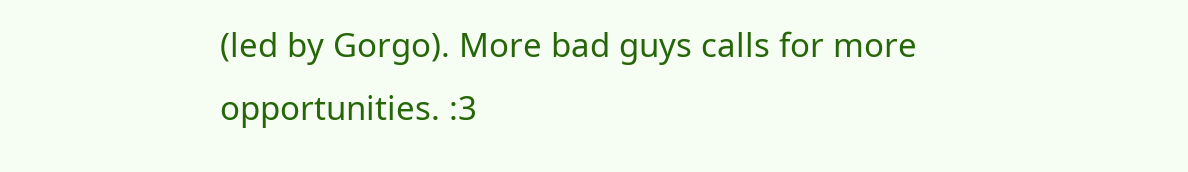(led by Gorgo). More bad guys calls for more opportunities. :3